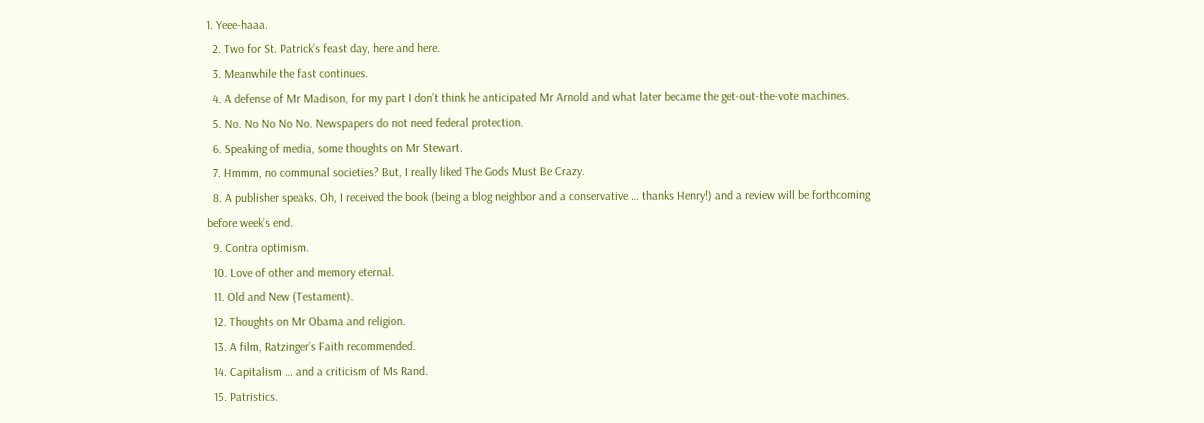1. Yeee-haaa.
  2. Two for St. Patrick’s feast day, here and here.
  3. Meanwhile the fast continues.
  4. A defense of Mr Madison, for my part I don’t think he anticipated Mr Arnold and what later became the get-out-the-vote machines.
  5. No. No No No No. Newspapers do not need federal protection.
  6. Speaking of media, some thoughts on Mr Stewart.
  7. Hmmm, no communal societies? But, I really liked The Gods Must Be Crazy.
  8. A publisher speaks. Oh, I received the book (being a blog neighbor and a conservative … thanks Henry!) and a review will be forthcoming before week’s end.
  9. Contra optimism.
  10. Love of other and memory eternal.
  11. Old and New (Testament).
  12. Thoughts on Mr Obama and religion.
  13. A film, Ratzinger’s Faith recommended.
  14. Capitalism … and a criticism of Ms Rand.
  15. Patristics.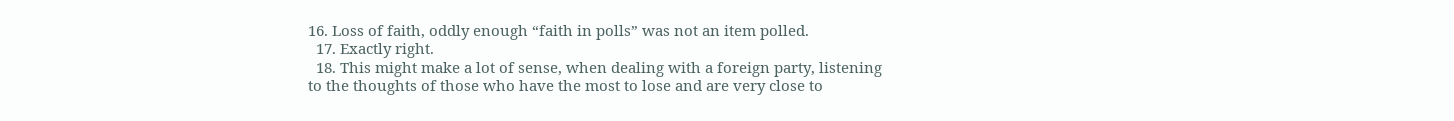16. Loss of faith, oddly enough “faith in polls” was not an item polled.
  17. Exactly right.
  18. This might make a lot of sense, when dealing with a foreign party, listening to the thoughts of those who have the most to lose and are very close to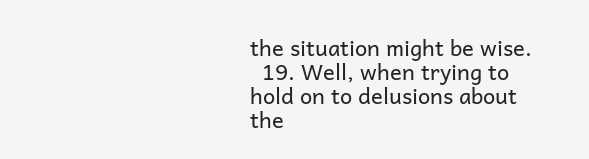the situation might be wise.
  19. Well, when trying to hold on to delusions about the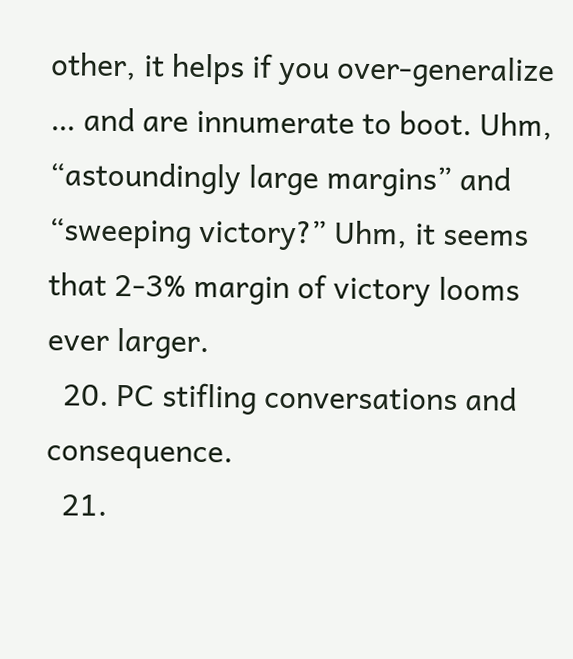other, it helps if you over-generalize … and are innumerate to boot. Uhm, “astoundingly large margins” and “sweeping victory?” Uhm, it seems that 2-3% margin of victory looms ever larger.
  20. PC stifling conversations and consequence.
  21.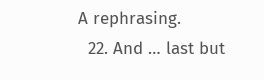A rephrasing.
  22. And … last but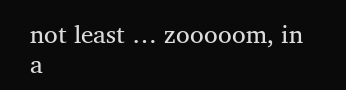not least … zooooom, in a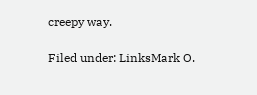creepy way.

Filed under: LinksMark O.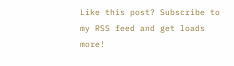Like this post? Subscribe to my RSS feed and get loads more!